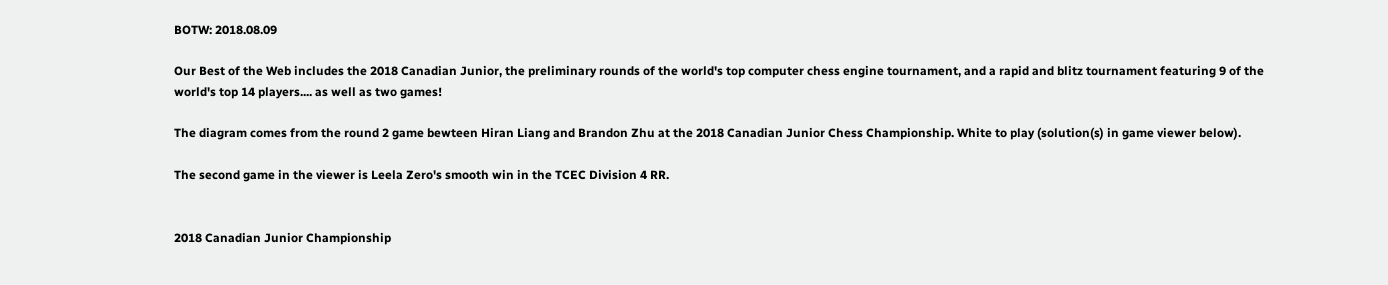BOTW: 2018.08.09

Our Best of the Web includes the 2018 Canadian Junior, the preliminary rounds of the world's top computer chess engine tournament, and a rapid and blitz tournament featuring 9 of the world's top 14 players.... as well as two games!

The diagram comes from the round 2 game bewteen Hiran Liang and Brandon Zhu at the 2018 Canadian Junior Chess Championship. White to play (solution(s) in game viewer below).

The second game in the viewer is Leela Zero's smooth win in the TCEC Division 4 RR.


2018 Canadian Junior Championship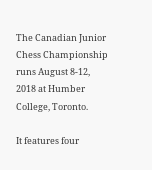The Canadian Junior Chess Championship runs August 8-12, 2018 at Humber College, Toronto.

It features four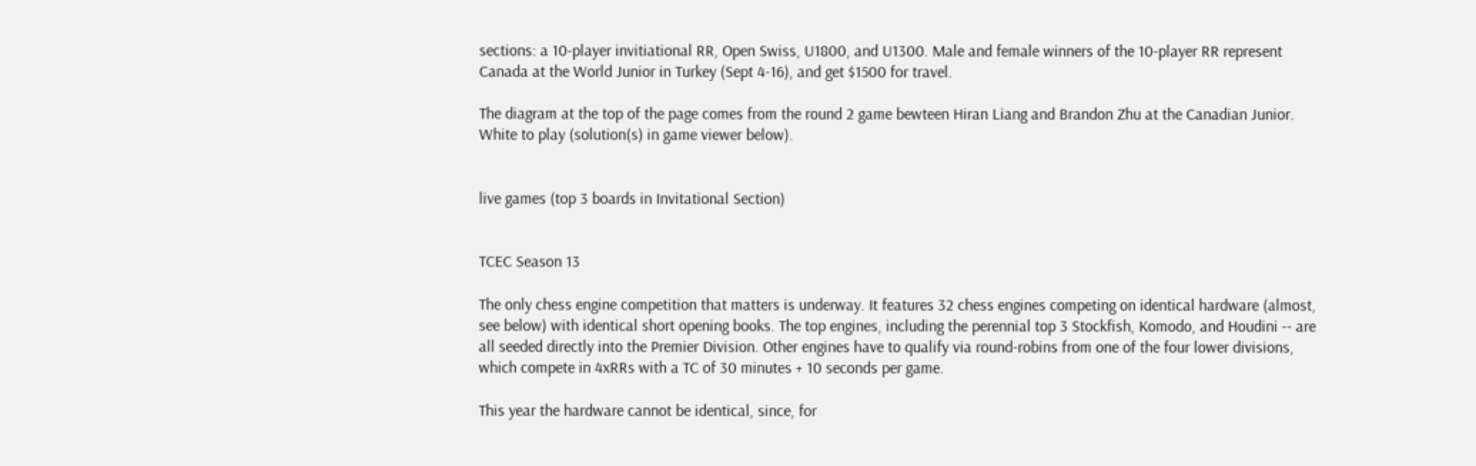sections: a 10-player invitiational RR, Open Swiss, U1800, and U1300. Male and female winners of the 10-player RR represent Canada at the World Junior in Turkey (Sept 4-16), and get $1500 for travel.

The diagram at the top of the page comes from the round 2 game bewteen Hiran Liang and Brandon Zhu at the Canadian Junior. White to play (solution(s) in game viewer below).


live games (top 3 boards in Invitational Section)


TCEC Season 13

The only chess engine competition that matters is underway. It features 32 chess engines competing on identical hardware (almost, see below) with identical short opening books. The top engines, including the perennial top 3 Stockfish, Komodo, and Houdini -- are all seeded directly into the Premier Division. Other engines have to qualify via round-robins from one of the four lower divisions, which compete in 4xRRs with a TC of 30 minutes + 10 seconds per game.

This year the hardware cannot be identical, since, for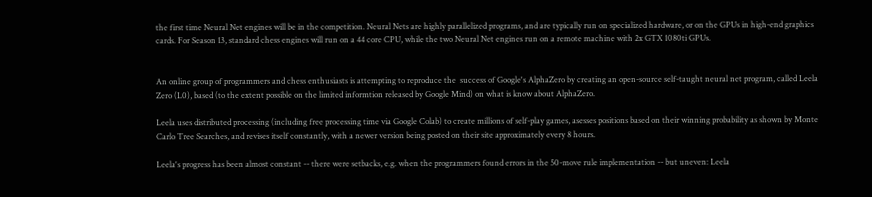the first time Neural Net engines will be in the competition. Neural Nets are highly parallelized programs, and are typically run on specialized hardware, or on the GPUs in high-end graphics cards. For Season 13, standard chess engines will run on a 44 core CPU, while the two Neural Net engines run on a remote machine with 2x GTX 1080ti GPUs.


An online group of programmers and chess enthusiasts is attempting to reproduce the  success of Google's AlphaZero by creating an open-source self-taught neural net program, called Leela Zero (L0), based (to the extent possible on the limited informtion released by Google Mind) on what is know about AlphaZero.

Leela uses distributed processing (including free processing time via Google Colab) to create millions of self-play games, asesses positions based on their winning probability as shown by Monte Carlo Tree Searches, and revises itself constantly, with a newer version being posted on their site approximately every 8 hours.

Leela's progress has been almost constant -- there were setbacks, e.g. when the programmers found errors in the 50-move rule implementation -- but uneven: Leela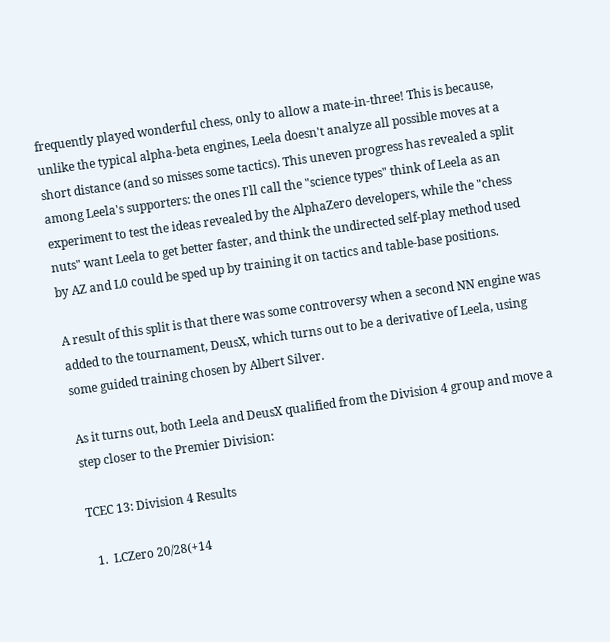frequently played wonderful chess, only to allow a mate-in-three! This is because, unlike the typical alpha-beta engines, Leela doesn't analyze all possible moves at a short distance (and so misses some tactics). This uneven progress has revealed a split among Leela's supporters: the ones I'll call the "science types" think of Leela as an experiment to test the ideas revealed by the AlphaZero developers, while the "chess nuts" want Leela to get better faster, and think the undirected self-play method used by AZ and L0 could be sped up by training it on tactics and table-base positions.

A result of this split is that there was some controversy when a second NN engine was added to the tournament, DeusX, which turns out to be a derivative of Leela, using some guided training chosen by Albert Silver.

As it turns out, both Leela and DeusX qualified from the Division 4 group and move a step closer to the Premier Division:

TCEC 13: Division 4 Results

  1.  LCZero 20/28(+14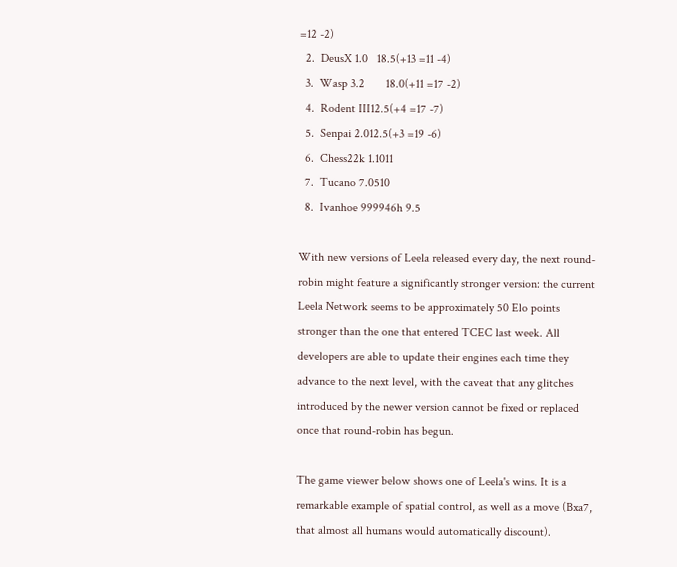=12 -2)
  2.  DeusX 1.0   18.5(+13 =11 -4)
  3.  Wasp 3.2       18.0(+11 =17 -2)
  4.  Rodent III12.5(+4 =17 -7)
  5.  Senpai 2.012.5(+3 =19 -6)
  6.  Chess22k 1.1011
  7.  Tucano 7.0510
  8.  Ivanhoe 999946h 9.5

With new versions of Leela released every day, the next round-robin might feature a significantly stronger version: the current Leela Network seems to be approximately 50 Elo points stronger than the one that entered TCEC last week. All developers are able to update their engines each time they advance to the next level, with the caveat that any glitches introduced by the newer version cannot be fixed or replaced once that round-robin has begun.

The game viewer below shows one of Leela's wins. It is a remarkable example of spatial control, as well as a move (Bxa7, that almost all humans would automatically discount).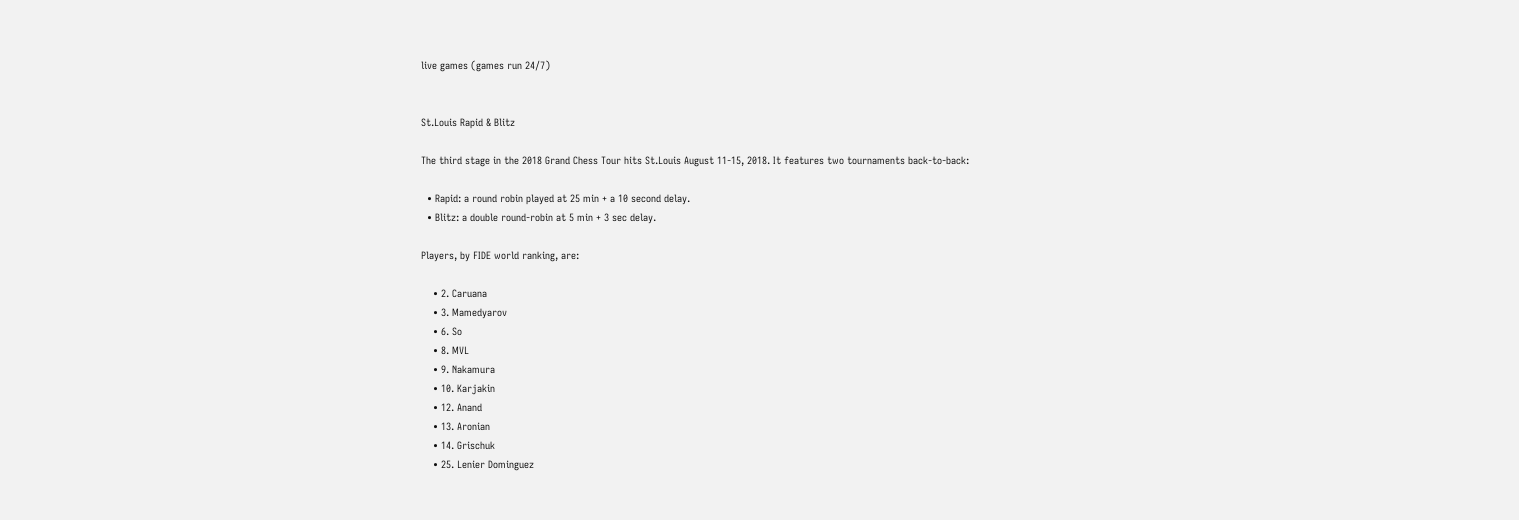live games (games run 24/7)


St.Louis Rapid & Blitz

The third stage in the 2018 Grand Chess Tour hits St.Louis August 11-15, 2018. It features two tournaments back-to-back:

  • Rapid: a round robin played at 25 min + a 10 second delay.
  • Blitz: a double round-robin at 5 min + 3 sec delay.

Players, by FIDE world ranking, are:

    • 2. Caruana
    • 3. Mamedyarov
    • 6. So
    • 8. MVL
    • 9. Nakamura
    • 10. Karjakin
    • 12. Anand
    • 13. Aronian
    • 14. Grischuk
    • 25. Lenier Dominguez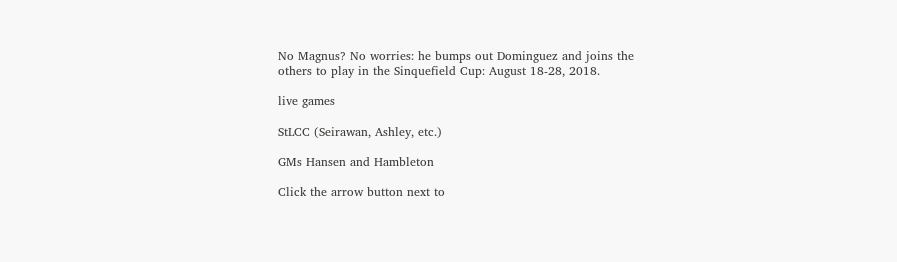No Magnus? No worries: he bumps out Dominguez and joins the others to play in the Sinquefield Cup: August 18-28, 2018.

live games

StLCC (Seirawan, Ashley, etc.)

GMs Hansen and Hambleton

Click the arrow button next to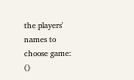the players' names to choose game:
()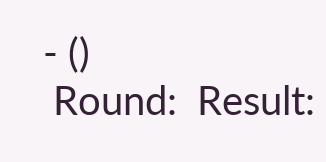- ()
 Round:  Result: